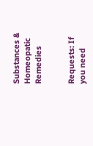Substances & Homeopatic Remedies


Requests: If you need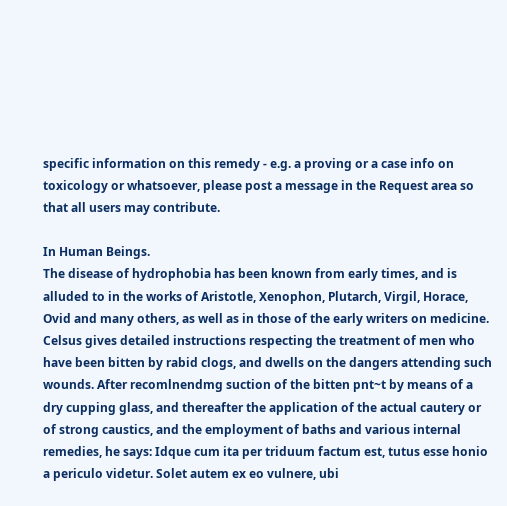specific information on this remedy - e.g. a proving or a case info on toxicology or whatsoever, please post a message in the Request area so that all users may contribute.

In Human Beings.
The disease of hydrophobia has been known from early times, and is alluded to in the works of Aristotle, Xenophon, Plutarch, Virgil, Horace, Ovid and many others, as well as in those of the early writers on medicine. Celsus gives detailed instructions respecting the treatment of men who have been bitten by rabid clogs, and dwells on the dangers attending such wounds. After recomlnendmg suction of the bitten pnt~t by means of a dry cupping glass, and thereafter the application of the actual cautery or of strong caustics, and the employment of baths and various internal remedies, he says: Idque cum ita per triduum factum est, tutus esse honio a periculo videtur. Solet autem ex eo vulnere, ubi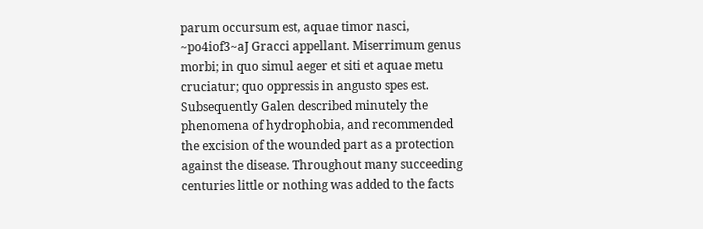parum occursum est, aquae timor nasci, ~po4iof3~aJ Gracci appellant. Miserrimum genus morbi; in quo simul aeger et siti et aquae metu cruciatur; quo oppressis in angusto spes est. Subsequently Galen described minutely the phenomena of hydrophobia, and recommended the excision of the wounded part as a protection against the disease. Throughout many succeeding centuries little or nothing was added to the facts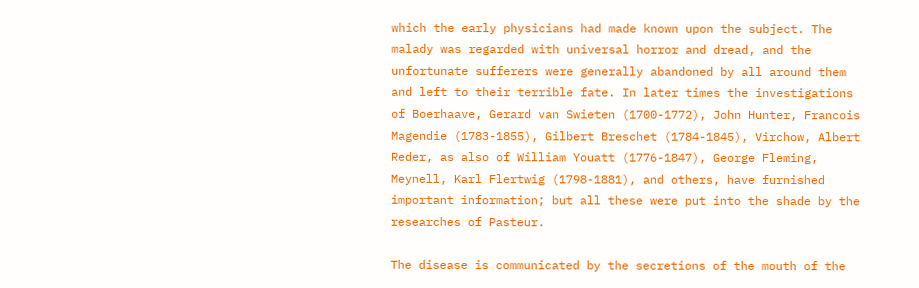which the early physicians had made known upon the subject. The malady was regarded with universal horror and dread, and the unfortunate sufferers were generally abandoned by all around them and left to their terrible fate. In later times the investigations of Boerhaave, Gerard van Swieten (1700-1772), John Hunter, Francois Magendie (1783-1855), Gilbert Breschet (1784-1845), Virchow, Albert Reder, as also of William Youatt (1776-1847), George Fleming, Meynell, Karl Flertwig (1798-1881), and others, have furnished important information; but all these were put into the shade by the researches of Pasteur.

The disease is communicated by the secretions of the mouth of the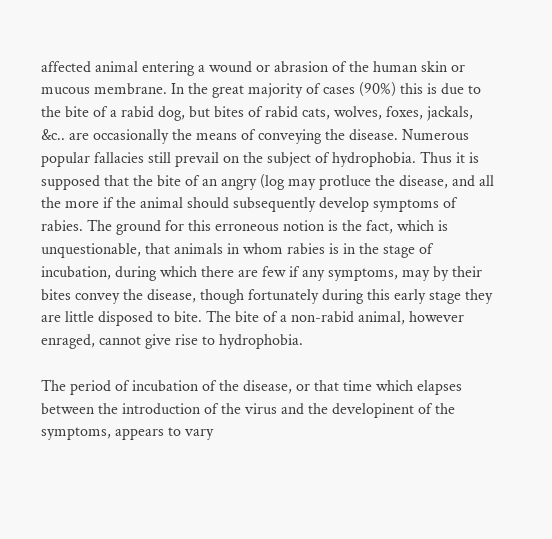affected animal entering a wound or abrasion of the human skin or mucous membrane. In the great majority of cases (90%) this is due to the bite of a rabid dog, but bites of rabid cats, wolves, foxes, jackals, &c.. are occasionally the means of conveying the disease. Numerous popular fallacies still prevail on the subject of hydrophobia. Thus it is supposed that the bite of an angry (log may protluce the disease, and all the more if the animal should subsequently develop symptoms of rabies. The ground for this erroneous notion is the fact, which is unquestionable, that animals in whom rabies is in the stage of incubation, during which there are few if any symptoms, may by their bites convey the disease, though fortunately during this early stage they are little disposed to bite. The bite of a non-rabid animal, however enraged, cannot give rise to hydrophobia.

The period of incubation of the disease, or that time which elapses between the introduction of the virus and the developinent of the symptoms, appears to vary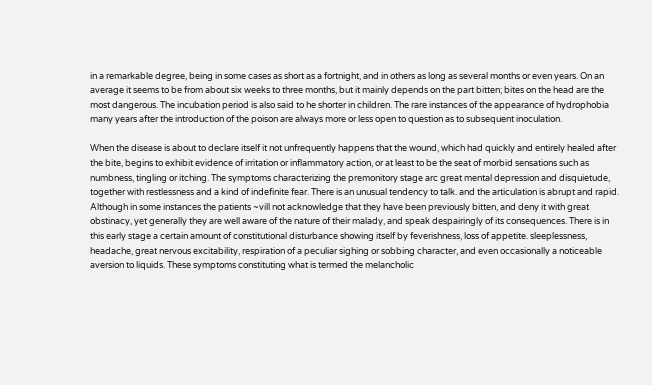in a remarkable degree, being in some cases as short as a fortnight, and in others as long as several months or even years. On an average it seems to be from about six weeks to three months, but it mainly depends on the part bitten; bites on the head are the most dangerous. The incubation period is also said to he shorter in children. The rare instances of the appearance of hydrophobia many years after the introduction of the poison are always more or less open to question as to subsequent inoculation.

When the disease is about to declare itself it not unfrequently happens that the wound, which had quickly and entirely healed after the bite, begins to exhibit evidence of irritation or inflammatory action, or at least to be the seat of morbid sensations such as numbness, tingling or itching. The symptoms characterizing the premonitory stage arc great mental depression and disquietude, together with restlessness and a kind of indefinite fear. There is an unusual tendency to talk. and the articulation is abrupt and rapid. Although in some instances the patients ~vill not acknowledge that they have been previously bitten, and deny it with great obstinacy, yet generally they are well aware of the nature of their malady, and speak despairingly of its consequences. There is in this early stage a certain amount of constitutional disturbance showing itself by feverishness, loss of appetite. sleeplessness, headache, great nervous excitability, respiration of a peculiar sighing or sobbing character, and even occasionally a noticeable aversion to liquids. These symptoms constituting what is termed the melancholic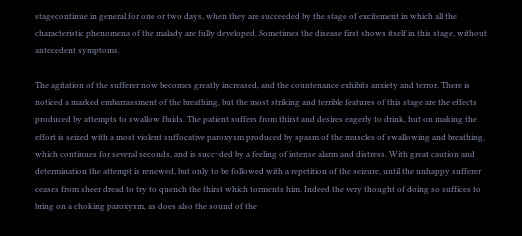stagecontinue in general for one or two days, when they are succeeded by the stage of excitement in which all the characteristic phenomena of the malady are fully developed. Sometimes the disease first shows itself in this stage, without antecedent symptoms.

The agitation of the sufferer now becomes greatly increased, and the countenance exhibits anxiety and terror. There is noticed a marked embarrassment of the breathing, but the most striking and terrible features of this stage are the effects produced by attempts to swallow fluids. The patient suffers from thirst and desires eagerly to drink, hut on making the effort is seized with a most violent suffocative paroxysm produced by spasm of the muscles of swallowing and breathing, which continues for several seconds, and is succ~ded by a feeling of intense alarm and distress. With great caution and determination the attempt is renewed, but only to be followed with a repetition of the seizure, until the unhappy sufferer ceases from sheer dread to try to quench the thirst which torments him. Indeed the very thought of doing so suffices to bring on a choking paroxysm, as does also the sound of the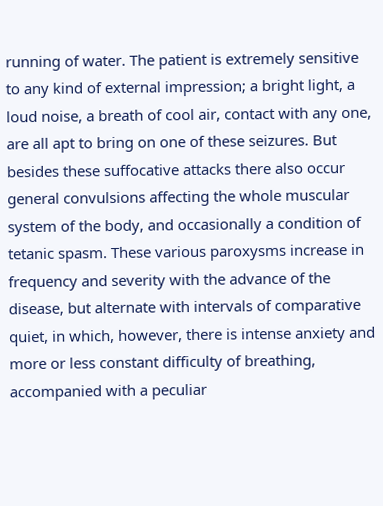running of water. The patient is extremely sensitive to any kind of external impression; a bright light, a loud noise, a breath of cool air, contact with any one, are all apt to bring on one of these seizures. But besides these suffocative attacks there also occur general convulsions affecting the whole muscular system of the body, and occasionally a condition of tetanic spasm. These various paroxysms increase in frequency and severity with the advance of the disease, but alternate with intervals of comparative quiet, in which, however, there is intense anxiety and more or less constant difficulty of breathing, accompanied with a peculiar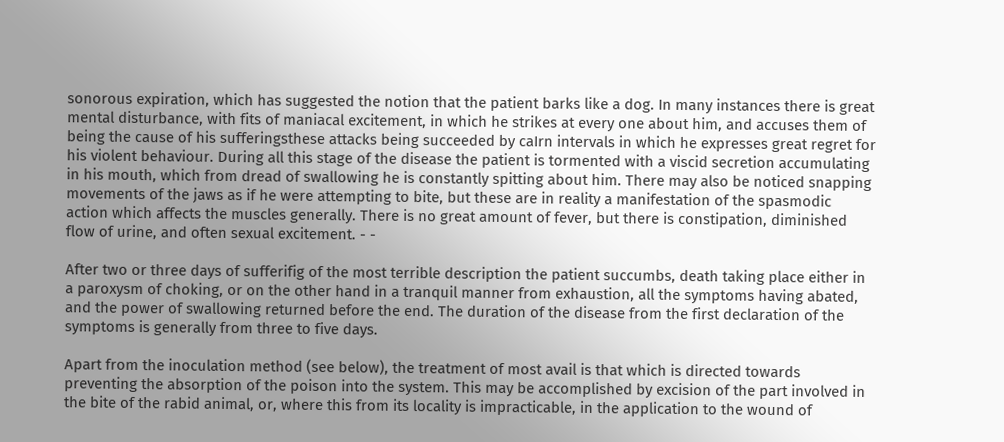sonorous expiration, which has suggested the notion that the patient barks like a dog. In many instances there is great mental disturbance, with fits of maniacal excitement, in which he strikes at every one about him, and accuses them of being the cause of his sufferingsthese attacks being succeeded by caIrn intervals in which he expresses great regret for his violent behaviour. During all this stage of the disease the patient is tormented with a viscid secretion accumulating in his mouth, which from dread of swallowing he is constantly spitting about him. There may also be noticed snapping movements of the jaws as if he were attempting to bite, but these are in reality a manifestation of the spasmodic action which affects the muscles generally. There is no great amount of fever, but there is constipation, diminished flow of urine, and often sexual excitement. - -

After two or three days of sufferifig of the most terrible description the patient succumbs, death taking place either in a paroxysm of choking, or on the other hand in a tranquil manner from exhaustion, all the symptoms having abated, and the power of swallowing returned before the end. The duration of the disease from the first declaration of the symptoms is generally from three to five days.

Apart from the inoculation method (see below), the treatment of most avail is that which is directed towards preventing the absorption of the poison into the system. This may be accomplished by excision of the part involved in the bite of the rabid animal, or, where this from its locality is impracticable, in the application to the wound of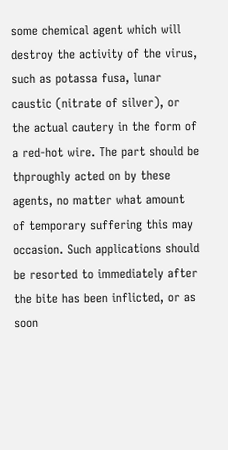some chemical agent which will destroy the activity of the virus, such as potassa fusa, lunar caustic (nitrate of silver), or the actual cautery in the form of a red-hot wire. The part should be thproughly acted on by these agents, no matter what amount of temporary suffering this may occasion. Such applications should be resorted to immediately after the bite has been inflicted, or as soon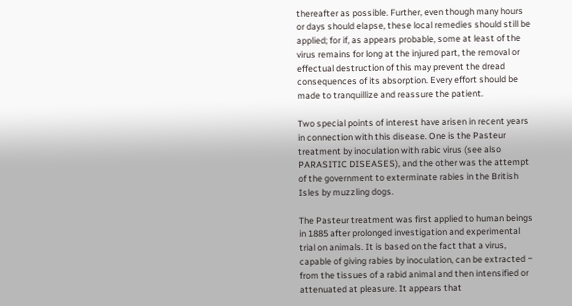thereafter as possible. Further, even though many hours or days should elapse, these local remedies should still be applied; for if, as appears probable, some at least of the virus remains for long at the injured part, the removal or effectual destruction of this may prevent the dread consequences of its absorption. Every effort should be made to tranquillize and reassure the patient.

Two special points of interest have arisen in recent years in connection with this disease. One is the Pasteur treatment by inoculation with rabic virus (see also PARASITIC DISEASES), and the other was the attempt of the government to exterminate rabies in the British Isles by muzzling dogs.

The Pasteur treatment was first applied to human beings in 1885 after prolonged investigation and experimental trial on animals. It is based on the fact that a virus, capable of giving rabies by inoculation, can be extracted ~ from the tissues of a rabid animal and then intensified or attenuated at pleasure. It appears that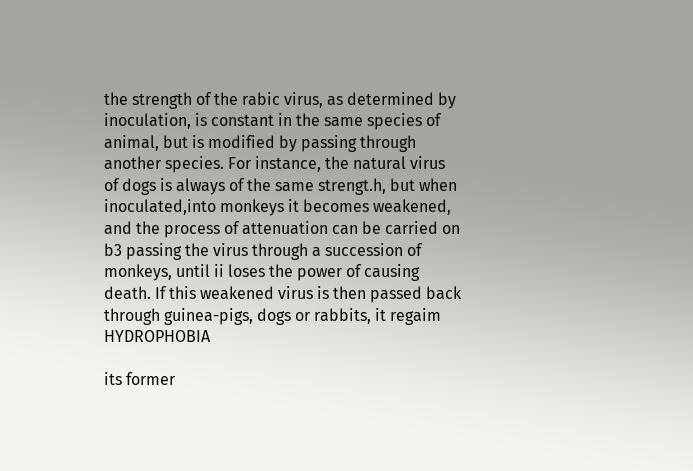the strength of the rabic virus, as determined by inoculation, is constant in the same species of animal, but is modified by passing through another species. For instance, the natural virus of dogs is always of the same strengt.h, but when inoculated,into monkeys it becomes weakened, and the process of attenuation can be carried on b3 passing the virus through a succession of monkeys, until ii loses the power of causing death. If this weakened virus is then passed back through guinea-pigs, dogs or rabbits, it regaim HYDROPHOBIA

its former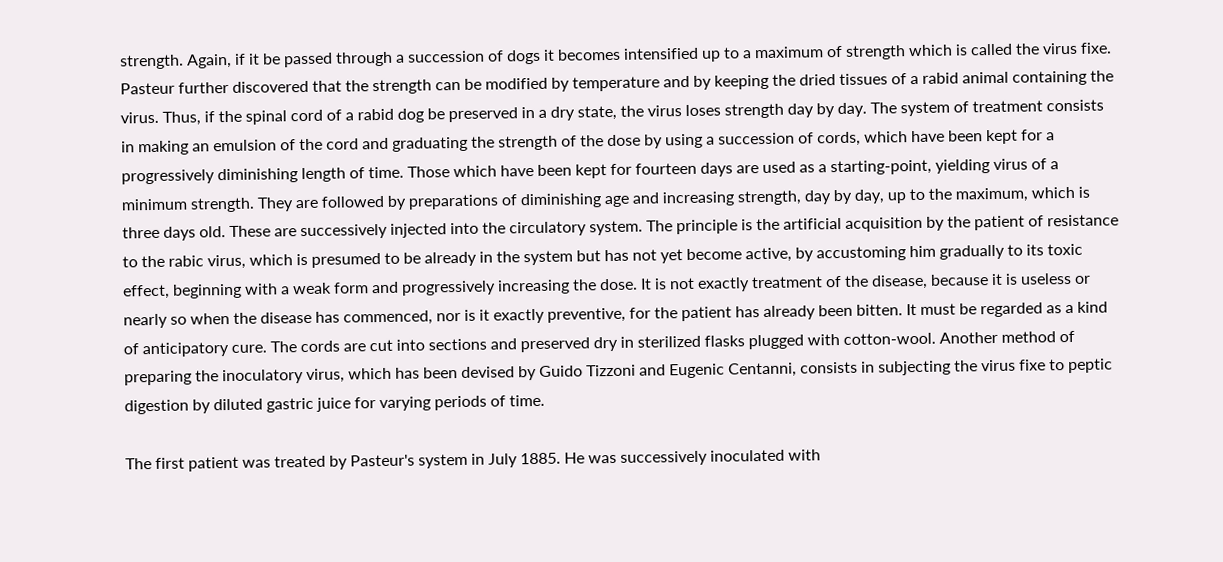strength. Again, if it be passed through a succession of dogs it becomes intensified up to a maximum of strength which is called the virus fixe. Pasteur further discovered that the strength can be modified by temperature and by keeping the dried tissues of a rabid animal containing the virus. Thus, if the spinal cord of a rabid dog be preserved in a dry state, the virus loses strength day by day. The system of treatment consists in making an emulsion of the cord and graduating the strength of the dose by using a succession of cords, which have been kept for a progressively diminishing length of time. Those which have been kept for fourteen days are used as a starting-point, yielding virus of a minimum strength. They are followed by preparations of diminishing age and increasing strength, day by day, up to the maximum, which is three days old. These are successively injected into the circulatory system. The principle is the artificial acquisition by the patient of resistance to the rabic virus, which is presumed to be already in the system but has not yet become active, by accustoming him gradually to its toxic effect, beginning with a weak form and progressively increasing the dose. It is not exactly treatment of the disease, because it is useless or nearly so when the disease has commenced, nor is it exactly preventive, for the patient has already been bitten. It must be regarded as a kind of anticipatory cure. The cords are cut into sections and preserved dry in sterilized flasks plugged with cotton-wool. Another method of preparing the inoculatory virus, which has been devised by Guido Tizzoni and Eugenic Centanni, consists in subjecting the virus fixe to peptic digestion by diluted gastric juice for varying periods of time.

The first patient was treated by Pasteur's system in July 1885. He was successively inoculated with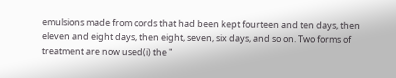emulsions made from cords that had been kept fourteen and ten days, then eleven and eight days, then eight, seven, six days, and so on. Two forms of treatment are now used(i) the "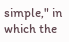simple," in which the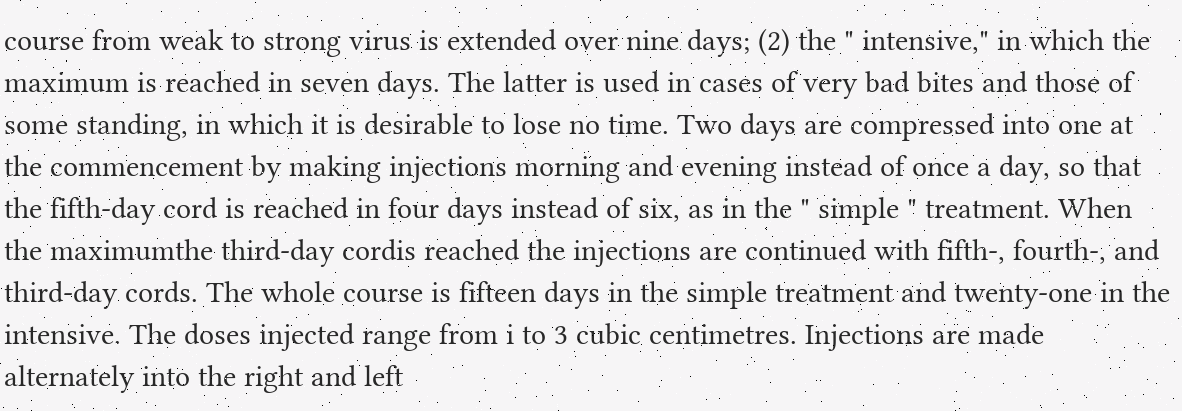course from weak to strong virus is extended over nine days; (2) the " intensive," in which the maximum is reached in seven days. The latter is used in cases of very bad bites and those of some standing, in which it is desirable to lose no time. Two days are compressed into one at the commencement by making injections morning and evening instead of once a day, so that the fifth-day cord is reached in four days instead of six, as in the " simple " treatment. When the maximumthe third-day cordis reached the injections are continued with fifth-, fourth-, and third-day cords. The whole course is fifteen days in the simple treatment and twenty-one in the intensive. The doses injected range from i to 3 cubic centimetres. Injections are made alternately into the right and left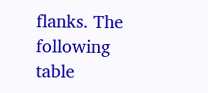flanks. The following table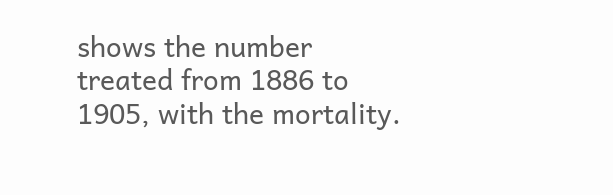shows the number treated from 1886 to 1905, with the mortality.